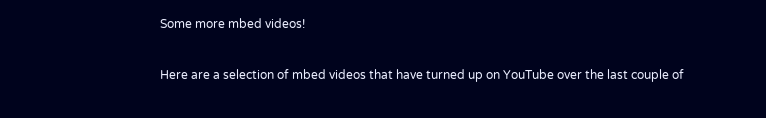Some more mbed videos!

Here are a selection of mbed videos that have turned up on YouTube over the last couple of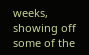weeks, showing off some of the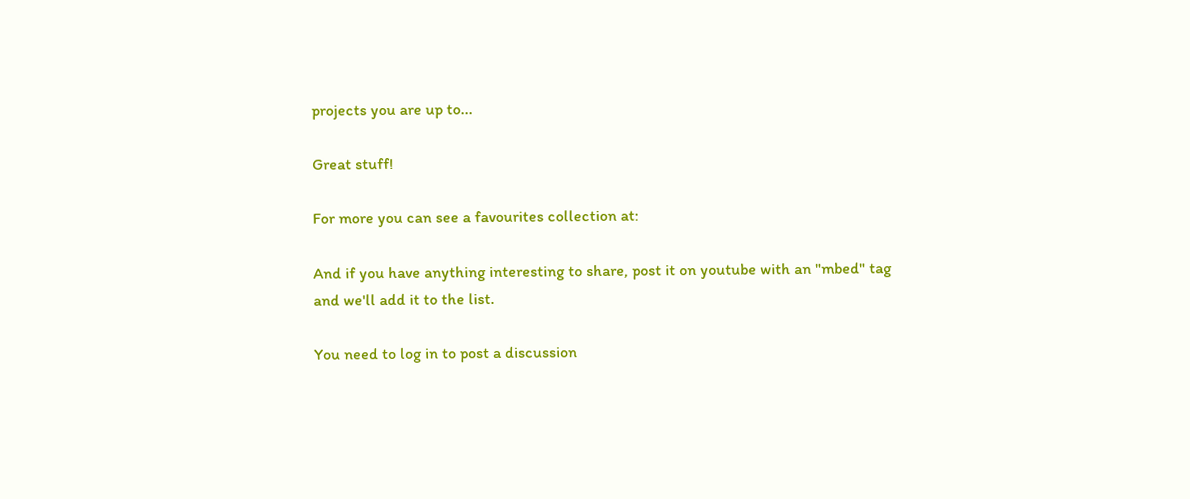projects you are up to...

Great stuff!

For more you can see a favourites collection at:

And if you have anything interesting to share, post it on youtube with an "mbed" tag and we'll add it to the list.

You need to log in to post a discussion